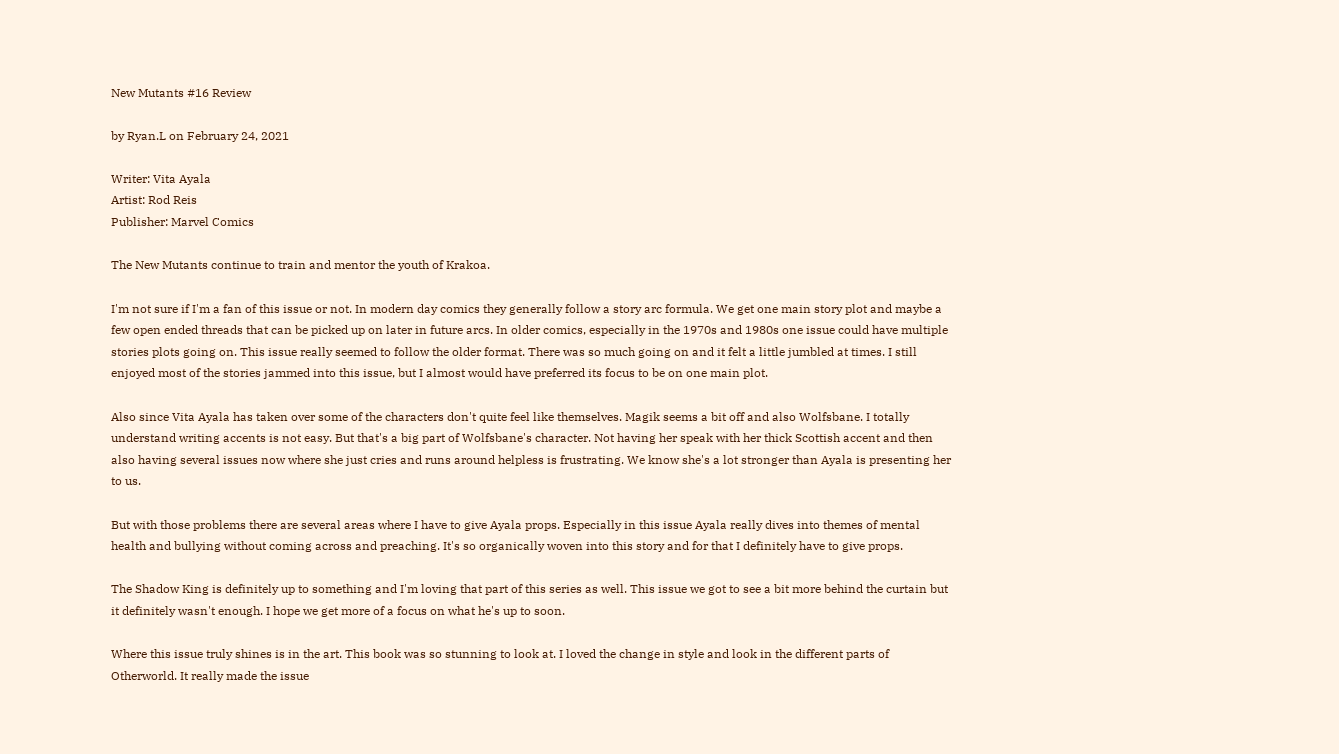New Mutants #16 Review

by Ryan.L on February 24, 2021

Writer: Vita Ayala
Artist: Rod Reis
Publisher: Marvel Comics

The New Mutants continue to train and mentor the youth of Krakoa.

I'm not sure if I'm a fan of this issue or not. In modern day comics they generally follow a story arc formula. We get one main story plot and maybe a few open ended threads that can be picked up on later in future arcs. In older comics, especially in the 1970s and 1980s one issue could have multiple stories plots going on. This issue really seemed to follow the older format. There was so much going on and it felt a little jumbled at times. I still enjoyed most of the stories jammed into this issue, but I almost would have preferred its focus to be on one main plot.

Also since Vita Ayala has taken over some of the characters don't quite feel like themselves. Magik seems a bit off and also Wolfsbane. I totally understand writing accents is not easy. But that's a big part of Wolfsbane's character. Not having her speak with her thick Scottish accent and then also having several issues now where she just cries and runs around helpless is frustrating. We know she's a lot stronger than Ayala is presenting her to us.

But with those problems there are several areas where I have to give Ayala props. Especially in this issue Ayala really dives into themes of mental health and bullying without coming across and preaching. It's so organically woven into this story and for that I definitely have to give props.

The Shadow King is definitely up to something and I'm loving that part of this series as well. This issue we got to see a bit more behind the curtain but it definitely wasn't enough. I hope we get more of a focus on what he's up to soon.

Where this issue truly shines is in the art. This book was so stunning to look at. I loved the change in style and look in the different parts of Otherworld. It really made the issue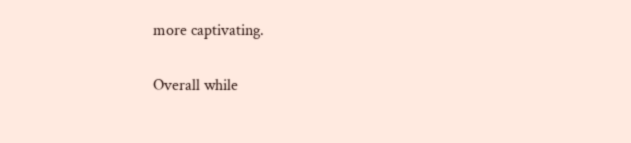more captivating.

Overall while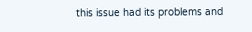this issue had its problems and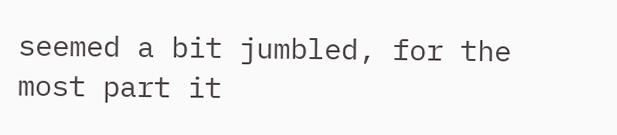seemed a bit jumbled, for the most part it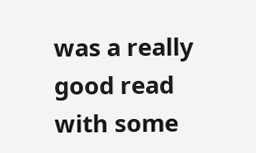was a really good read with some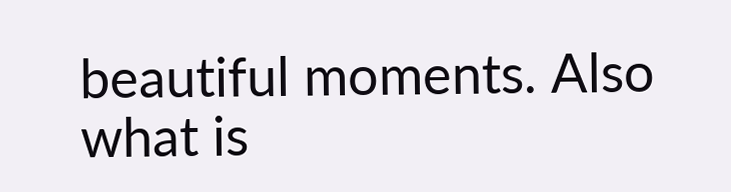beautiful moments. Also what is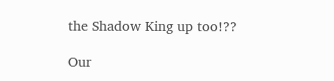the Shadow King up too!??

Our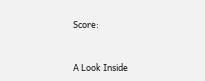Score:


A Look Inside